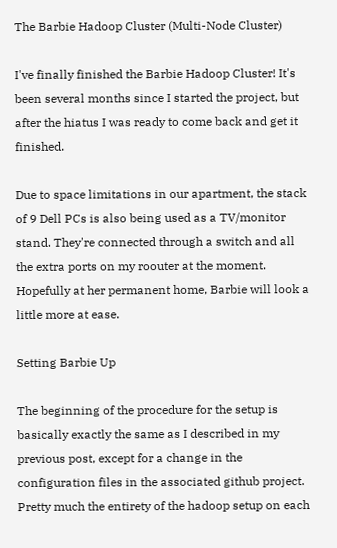The Barbie Hadoop Cluster (Multi-Node Cluster)

I've finally finished the Barbie Hadoop Cluster! It's been several months since I started the project, but after the hiatus I was ready to come back and get it finished.

Due to space limitations in our apartment, the stack of 9 Dell PCs is also being used as a TV/monitor stand. They're connected through a switch and all the extra ports on my roouter at the moment. Hopefully at her permanent home, Barbie will look a little more at ease.

Setting Barbie Up

The beginning of the procedure for the setup is basically exactly the same as I described in my previous post, except for a change in the configuration files in the associated github project. Pretty much the entirety of the hadoop setup on each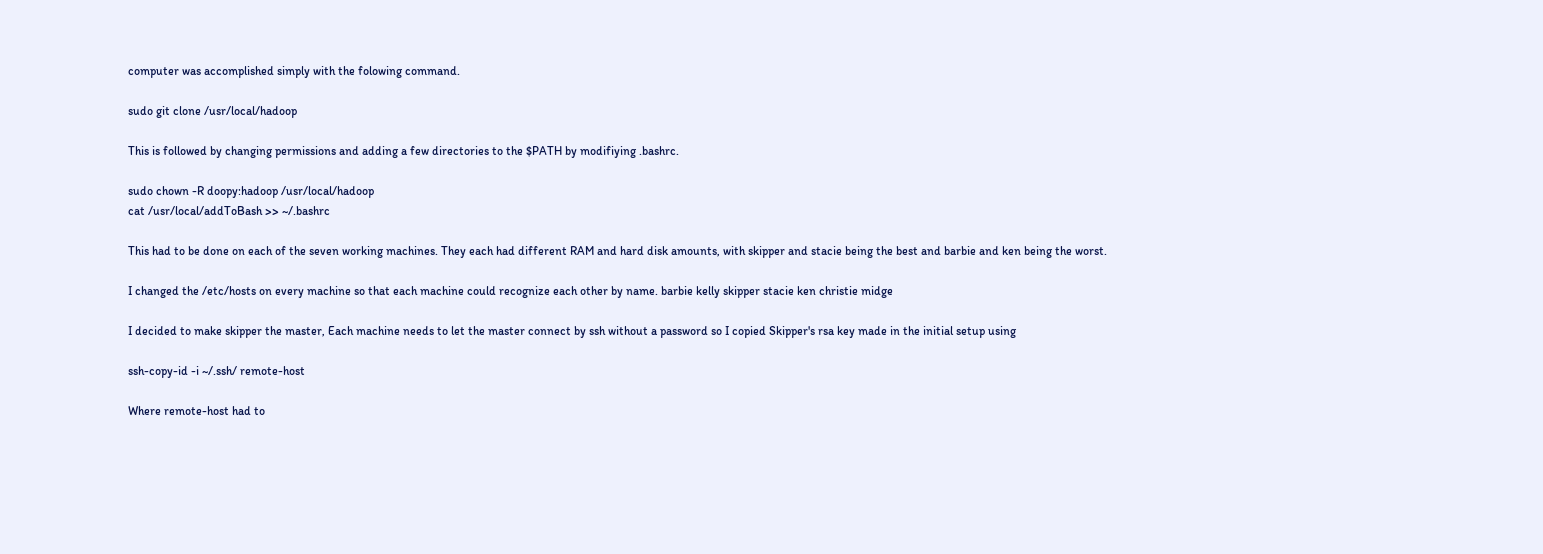computer was accomplished simply with the folowing command.

sudo git clone /usr/local/hadoop

This is followed by changing permissions and adding a few directories to the $PATH by modifiying .bashrc.

sudo chown -R doopy:hadoop /usr/local/hadoop
cat /usr/local/addToBash >> ~/.bashrc

This had to be done on each of the seven working machines. They each had different RAM and hard disk amounts, with skipper and stacie being the best and barbie and ken being the worst.

I changed the /etc/hosts on every machine so that each machine could recognize each other by name. barbie kelly skipper stacie ken christie midge

I decided to make skipper the master, Each machine needs to let the master connect by ssh without a password so I copied Skipper's rsa key made in the initial setup using

ssh-copy-id -i ~/.ssh/ remote-host

Where remote-host had to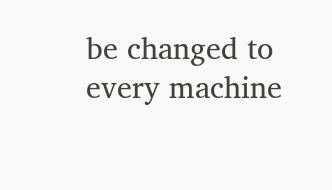be changed to every machine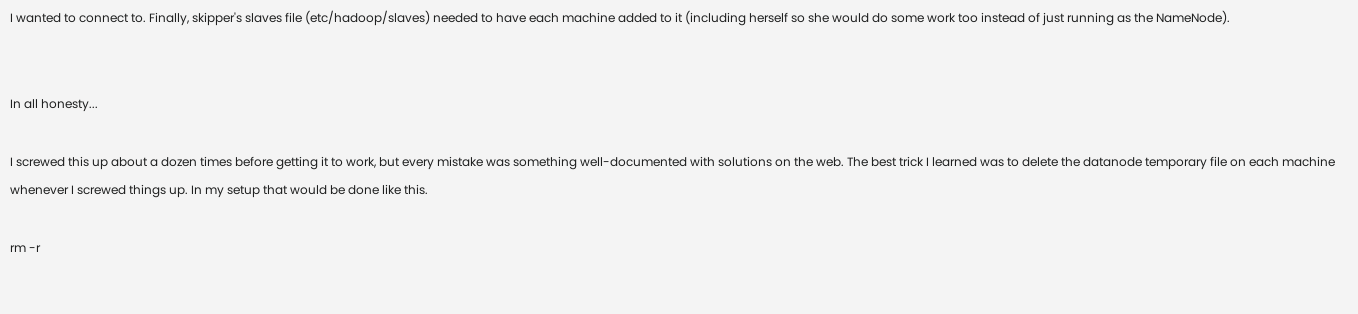I wanted to connect to. Finally, skipper's slaves file (etc/hadoop/slaves) needed to have each machine added to it (including herself so she would do some work too instead of just running as the NameNode).


In all honesty...

I screwed this up about a dozen times before getting it to work, but every mistake was something well-documented with solutions on the web. The best trick I learned was to delete the datanode temporary file on each machine whenever I screwed things up. In my setup that would be done like this.

rm -r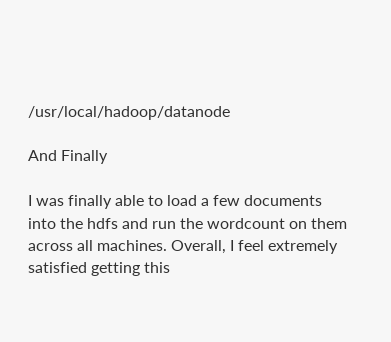/usr/local/hadoop/datanode

And Finally

I was finally able to load a few documents into the hdfs and run the wordcount on them across all machines. Overall, I feel extremely satisfied getting this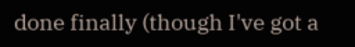done finally (though I've got a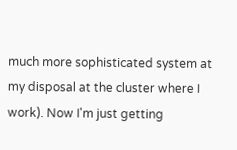much more sophisticated system at my disposal at the cluster where I work). Now I'm just getting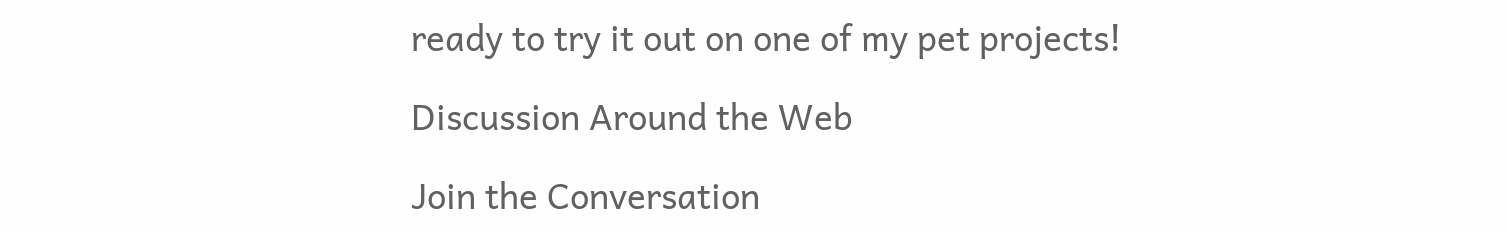ready to try it out on one of my pet projects!

Discussion Around the Web

Join the Conversation